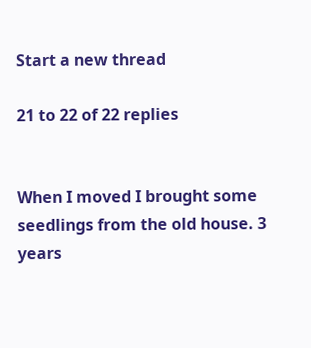Start a new thread

21 to 22 of 22 replies


When I moved I brought some seedlings from the old house. 3 years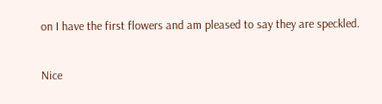on I have the first flowers and am pleased to say they are speckled.

Nice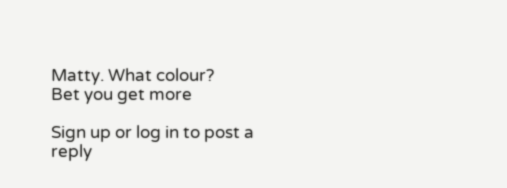Matty. What colour?
Bet you get more

Sign up or log in to post a reply